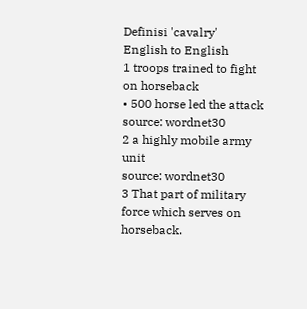Definisi 'cavalry'
English to English
1 troops trained to fight on horseback
• 500 horse led the attack
source: wordnet30
2 a highly mobile army unit
source: wordnet30
3 That part of military force which serves on horseback.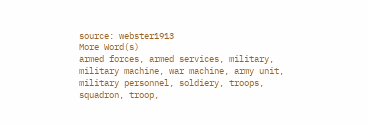source: webster1913
More Word(s)
armed forces, armed services, military, military machine, war machine, army unit, military personnel, soldiery, troops, squadron, troop,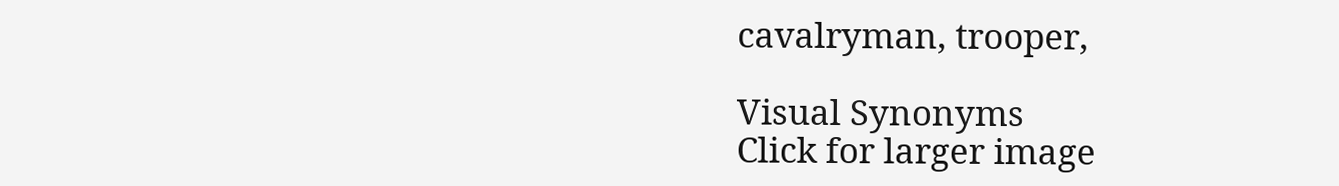cavalryman, trooper,

Visual Synonyms
Click for larger image